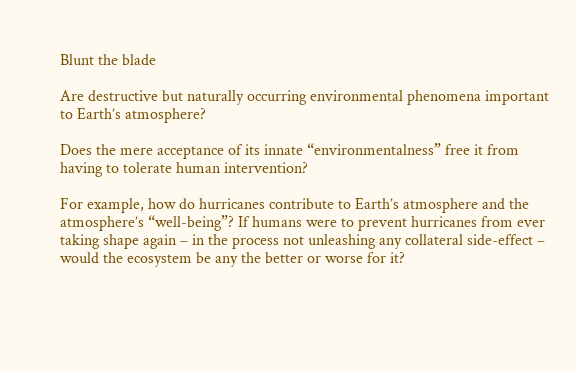Blunt the blade

Are destructive but naturally occurring environmental phenomena important to Earth’s atmosphere?

Does the mere acceptance of its innate “environmentalness” free it from having to tolerate human intervention?

For example, how do hurricanes contribute to Earth’s atmosphere and the atmosphere’s “well-being”? If humans were to prevent hurricanes from ever taking shape again – in the process not unleashing any collateral side-effect – would the ecosystem be any the better or worse for it?